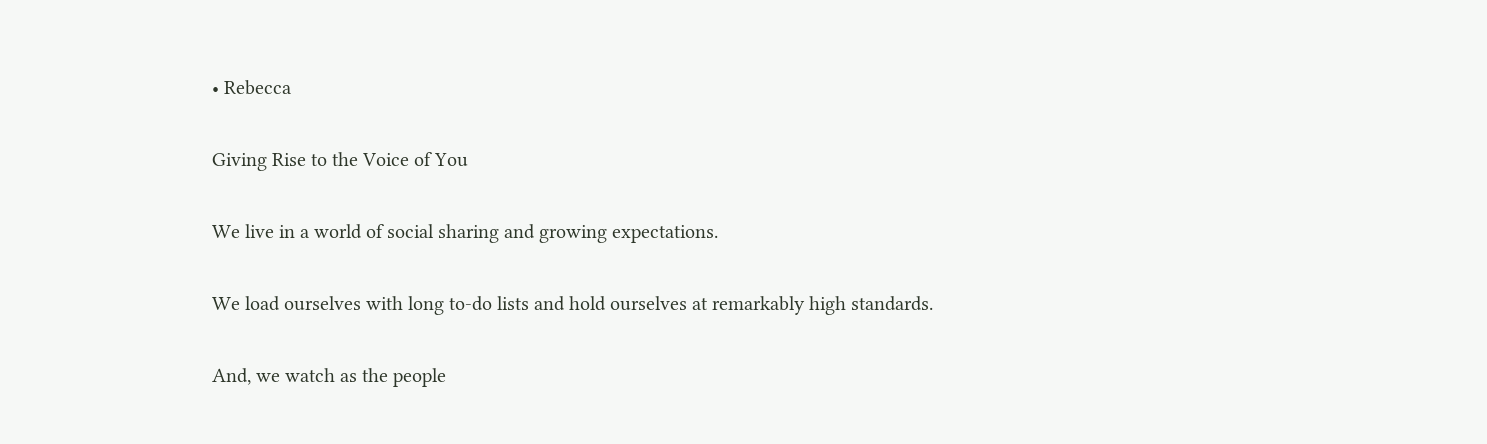• Rebecca

Giving Rise to the Voice of You

We live in a world of social sharing and growing expectations.

We load ourselves with long to-do lists and hold ourselves at remarkably high standards.

And, we watch as the people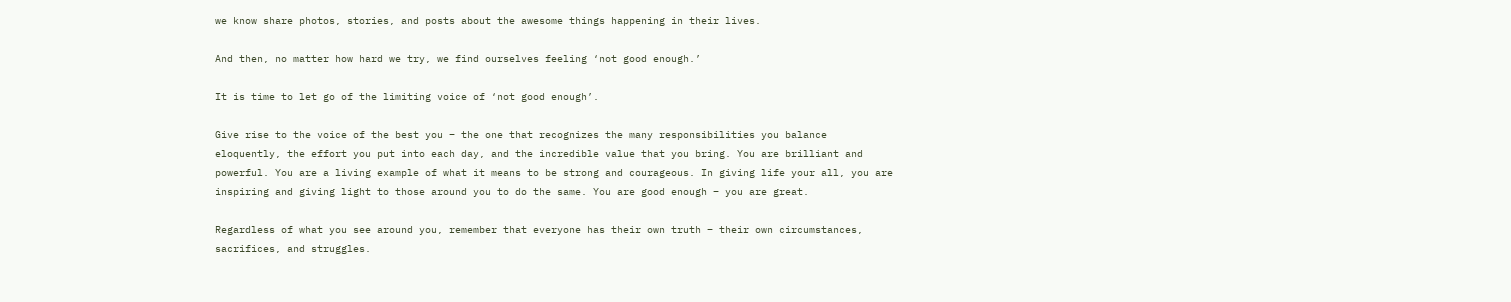we know share photos, stories, and posts about the awesome things happening in their lives.

And then, no matter how hard we try, we find ourselves feeling ‘not good enough.’

It is time to let go of the limiting voice of ‘not good enough’.

Give rise to the voice of the best you – the one that recognizes the many responsibilities you balance eloquently, the effort you put into each day, and the incredible value that you bring. You are brilliant and powerful. You are a living example of what it means to be strong and courageous. In giving life your all, you are inspiring and giving light to those around you to do the same. You are good enough – you are great.

Regardless of what you see around you, remember that everyone has their own truth – their own circumstances, sacrifices, and struggles.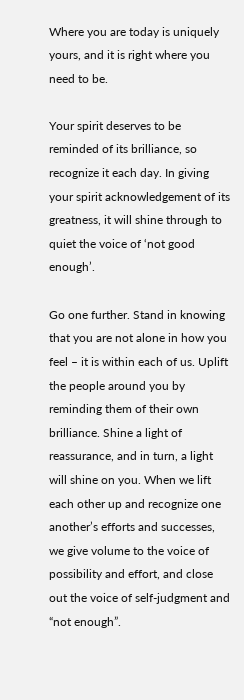Where you are today is uniquely yours, and it is right where you need to be.

Your spirit deserves to be reminded of its brilliance, so recognize it each day. In giving your spirit acknowledgement of its greatness, it will shine through to quiet the voice of ‘not good enough’.

Go one further. Stand in knowing that you are not alone in how you feel – it is within each of us. Uplift the people around you by reminding them of their own brilliance. Shine a light of reassurance, and in turn, a light will shine on you. When we lift each other up and recognize one another’s efforts and successes, we give volume to the voice of possibility and effort, and close out the voice of self-judgment and “not enough”.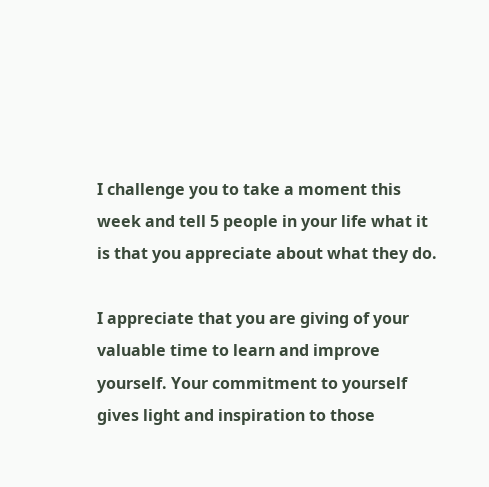I challenge you to take a moment this week and tell 5 people in your life what it is that you appreciate about what they do.

I appreciate that you are giving of your valuable time to learn and improve yourself. Your commitment to yourself gives light and inspiration to those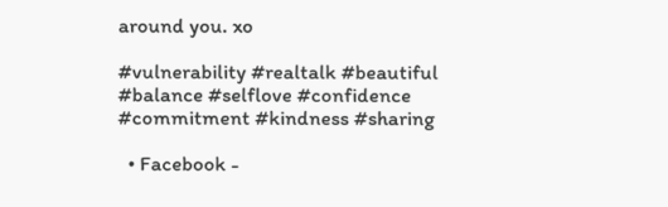around you. xo

#vulnerability #realtalk #beautiful #balance #selflove #confidence #commitment #kindness #sharing

  • Facebook -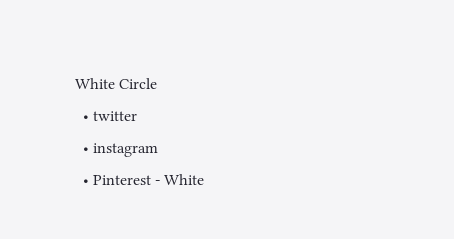White Circle
  • twitter
  • instagram
  • Pinterest - White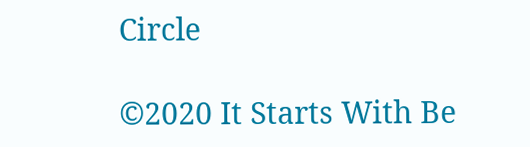Circle

©2020 It Starts With Be